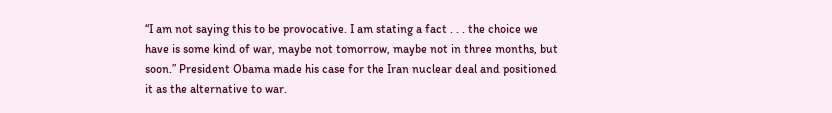“I am not saying this to be provocative. I am stating a fact . . . the choice we have is some kind of war, maybe not tomorrow, maybe not in three months, but soon.” President Obama made his case for the Iran nuclear deal and positioned it as the alternative to war.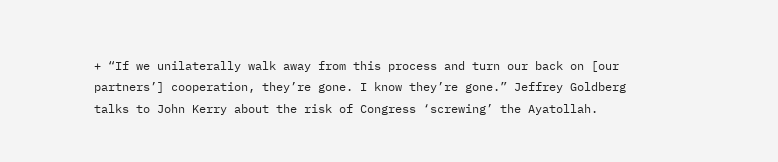+ “If we unilaterally walk away from this process and turn our back on [our partners’] cooperation, they’re gone. I know they’re gone.” Jeffrey Goldberg talks to John Kerry about the risk of Congress ‘screwing’ the Ayatollah.